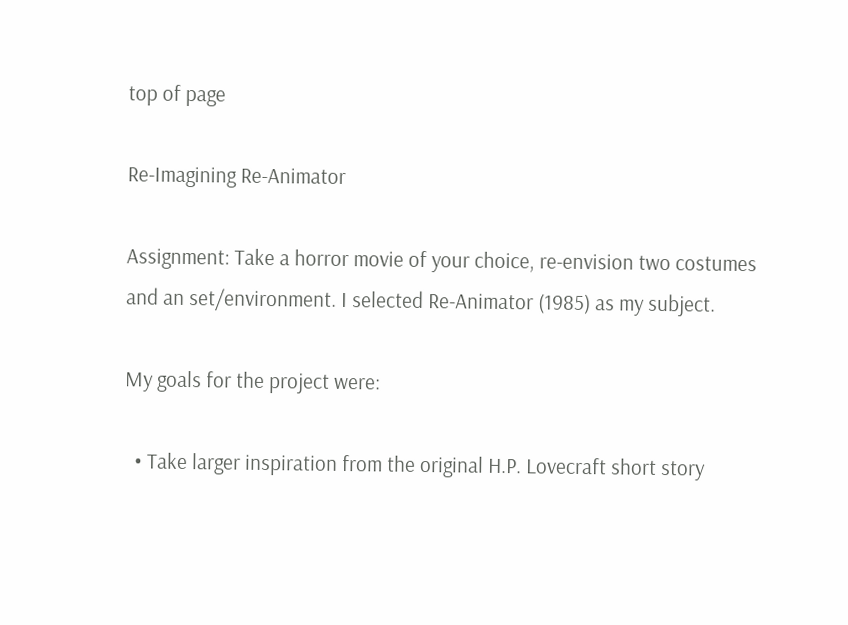top of page

Re-Imagining Re-Animator

Assignment: Take a horror movie of your choice, re-envision two costumes and an set/environment. I selected Re-Animator (1985) as my subject.

My goals for the project were:

  • Take larger inspiration from the original H.P. Lovecraft short story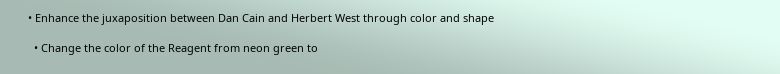• Enhance the juxaposition between Dan Cain and Herbert West through color and shape

  • Change the color of the Reagent from neon green to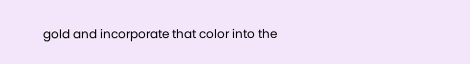gold and incorporate that color into the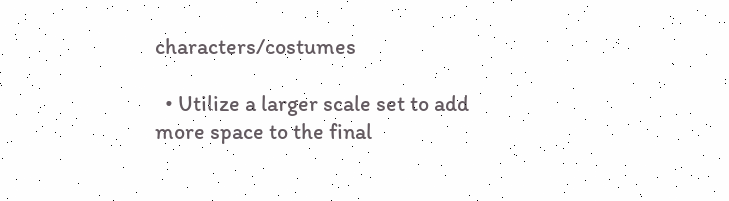characters/costumes

  • Utilize a larger scale set to add more space to the final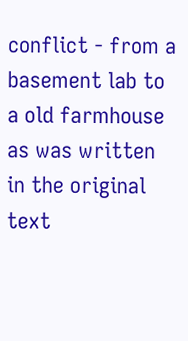conflict - from a basement lab to a old farmhouse as was written in the original text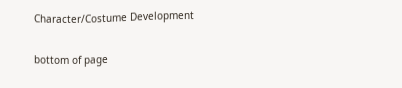Character/Costume Development

bottom of page